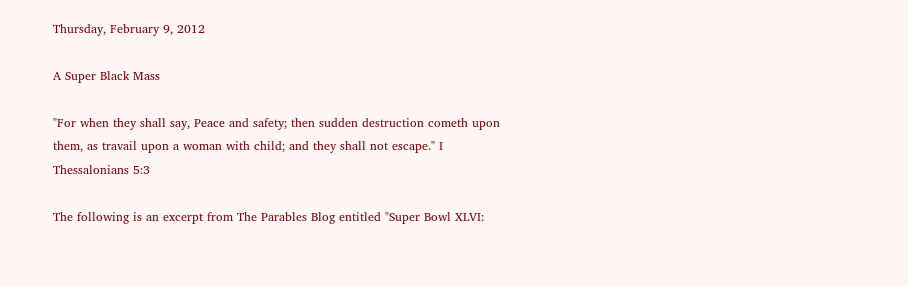Thursday, February 9, 2012

A Super Black Mass

"For when they shall say, Peace and safety; then sudden destruction cometh upon them, as travail upon a woman with child; and they shall not escape." I Thessalonians 5:3

The following is an excerpt from The Parables Blog entitled "Super Bowl XLVI: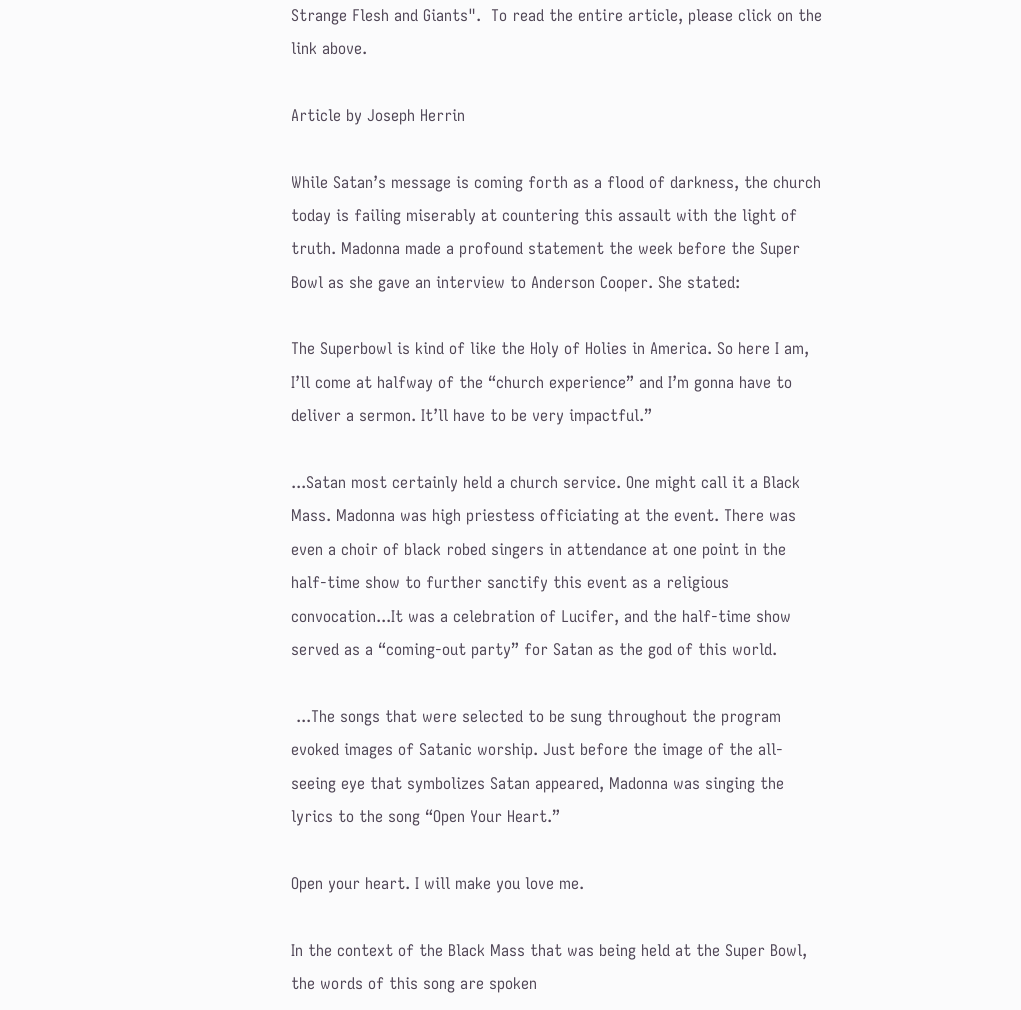Strange Flesh and Giants".  To read the entire article, please click on the link above.

Article by Joseph Herrin

While Satan’s message is coming forth as a flood of darkness, the church today is failing miserably at countering this assault with the light of truth. Madonna made a profound statement the week before the Super Bowl as she gave an interview to Anderson Cooper. She stated:

The Superbowl is kind of like the Holy of Holies in America. So here I am, I’ll come at halfway of the “church experience” and I’m gonna have to deliver a sermon. It’ll have to be very impactful.”

...Satan most certainly held a church service. One might call it a Black Mass. Madonna was high priestess officiating at the event. There was even a choir of black robed singers in attendance at one point in the half-time show to further sanctify this event as a religious convocation...It was a celebration of Lucifer, and the half-time show served as a “coming-out party” for Satan as the god of this world.

 ...The songs that were selected to be sung throughout the program evoked images of Satanic worship. Just before the image of the all-seeing eye that symbolizes Satan appeared, Madonna was singing the lyrics to the song “Open Your Heart.”

Open your heart. I will make you love me.

In the context of the Black Mass that was being held at the Super Bowl, the words of this song are spoken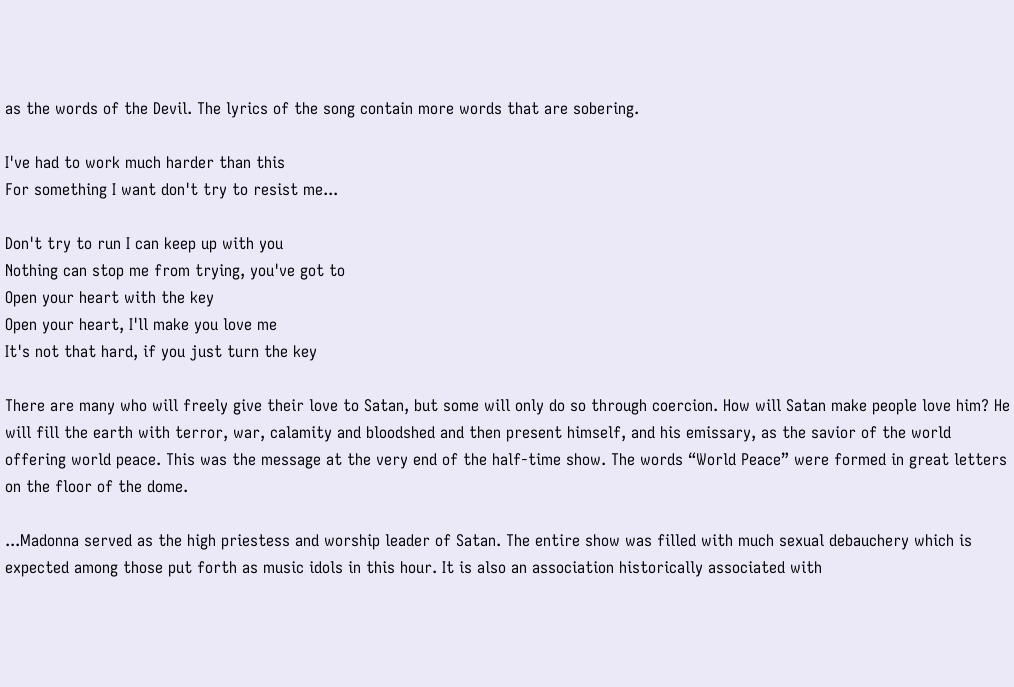as the words of the Devil. The lyrics of the song contain more words that are sobering.

I've had to work much harder than this
For something I want don't try to resist me...

Don't try to run I can keep up with you
Nothing can stop me from trying, you've got to
Open your heart with the key
Open your heart, I'll make you love me
It's not that hard, if you just turn the key

There are many who will freely give their love to Satan, but some will only do so through coercion. How will Satan make people love him? He will fill the earth with terror, war, calamity and bloodshed and then present himself, and his emissary, as the savior of the world offering world peace. This was the message at the very end of the half-time show. The words “World Peace” were formed in great letters on the floor of the dome.

...Madonna served as the high priestess and worship leader of Satan. The entire show was filled with much sexual debauchery which is expected among those put forth as music idols in this hour. It is also an association historically associated with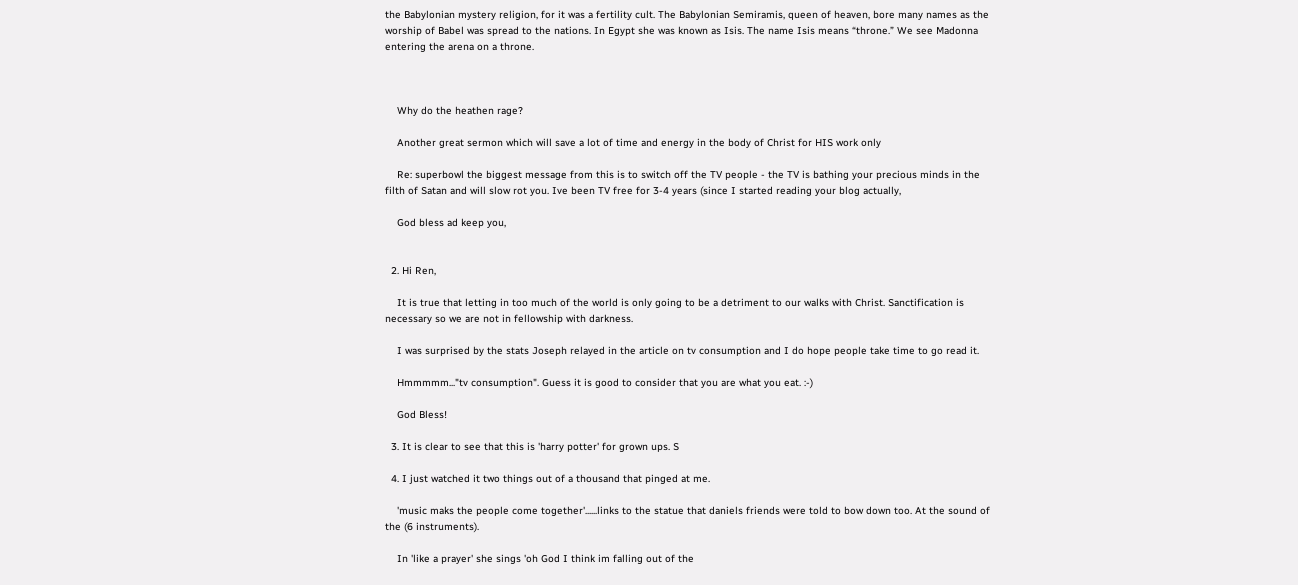the Babylonian mystery religion, for it was a fertility cult. The Babylonian Semiramis, queen of heaven, bore many names as the worship of Babel was spread to the nations. In Egypt she was known as Isis. The name Isis means “throne.” We see Madonna entering the arena on a throne.



    Why do the heathen rage?

    Another great sermon which will save a lot of time and energy in the body of Christ for HIS work only

    Re: superbowl the biggest message from this is to switch off the TV people - the TV is bathing your precious minds in the filth of Satan and will slow rot you. Ive been TV free for 3-4 years (since I started reading your blog actually,

    God bless ad keep you,


  2. Hi Ren,

    It is true that letting in too much of the world is only going to be a detriment to our walks with Christ. Sanctification is necessary so we are not in fellowship with darkness.

    I was surprised by the stats Joseph relayed in the article on tv consumption and I do hope people take time to go read it.

    Hmmmmm..."tv consumption". Guess it is good to consider that you are what you eat. :-)

    God Bless!

  3. It is clear to see that this is 'harry potter' for grown ups. S

  4. I just watched it two things out of a thousand that pinged at me.

    'music maks the people come together'......links to the statue that daniels friends were told to bow down too. At the sound of the (6 instruments).

    In 'like a prayer' she sings 'oh God I think im falling out of the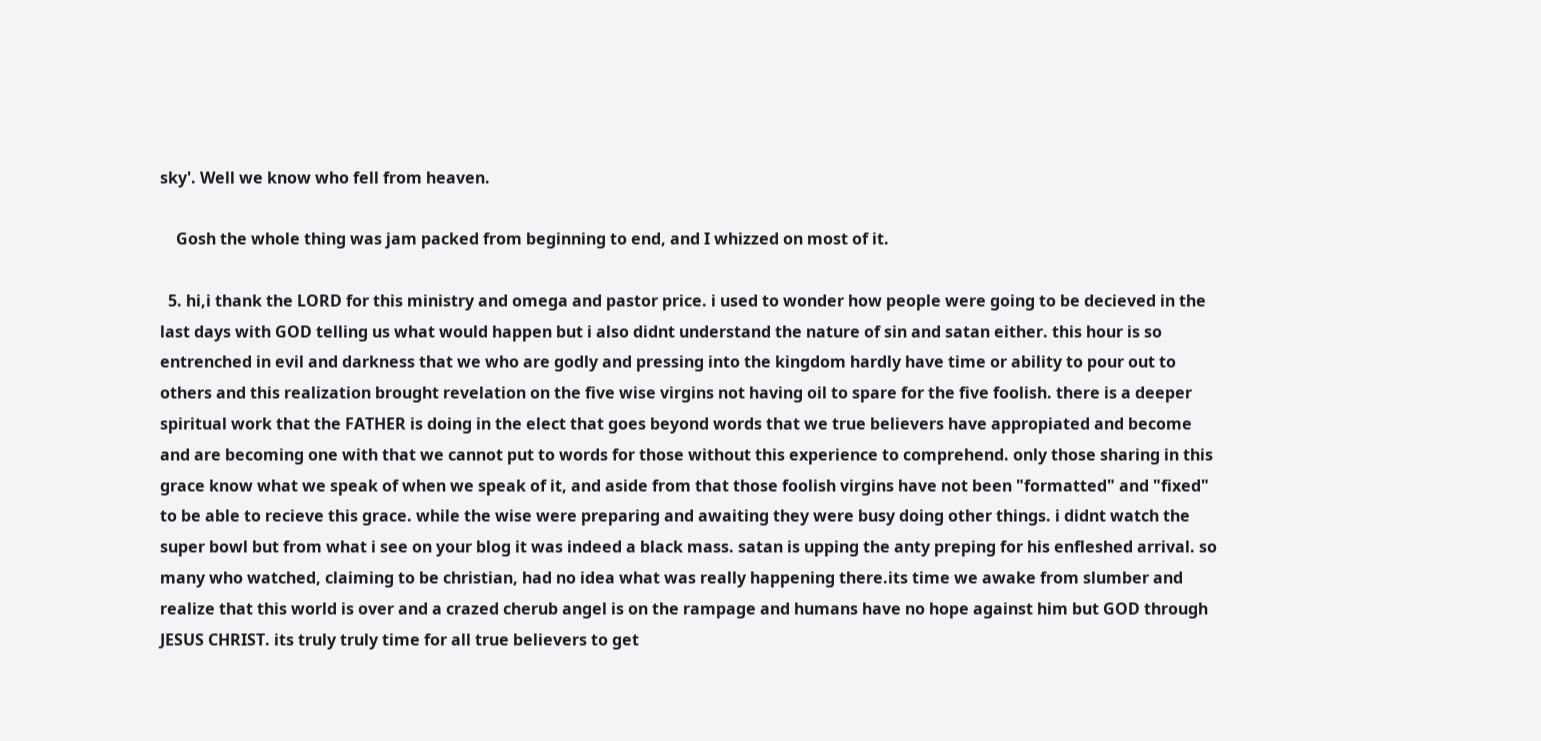sky'. Well we know who fell from heaven.

    Gosh the whole thing was jam packed from beginning to end, and I whizzed on most of it.

  5. hi,i thank the LORD for this ministry and omega and pastor price. i used to wonder how people were going to be decieved in the last days with GOD telling us what would happen but i also didnt understand the nature of sin and satan either. this hour is so entrenched in evil and darkness that we who are godly and pressing into the kingdom hardly have time or ability to pour out to others and this realization brought revelation on the five wise virgins not having oil to spare for the five foolish. there is a deeper spiritual work that the FATHER is doing in the elect that goes beyond words that we true believers have appropiated and become and are becoming one with that we cannot put to words for those without this experience to comprehend. only those sharing in this grace know what we speak of when we speak of it, and aside from that those foolish virgins have not been "formatted" and "fixed" to be able to recieve this grace. while the wise were preparing and awaiting they were busy doing other things. i didnt watch the super bowl but from what i see on your blog it was indeed a black mass. satan is upping the anty preping for his enfleshed arrival. so many who watched, claiming to be christian, had no idea what was really happening there.its time we awake from slumber and realize that this world is over and a crazed cherub angel is on the rampage and humans have no hope against him but GOD through JESUS CHRIST. its truly truly time for all true believers to get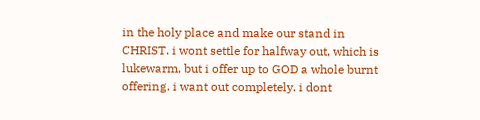in the holy place and make our stand in CHRIST. i wont settle for halfway out, which is lukewarm, but i offer up to GOD a whole burnt offering. i want out completely. i dont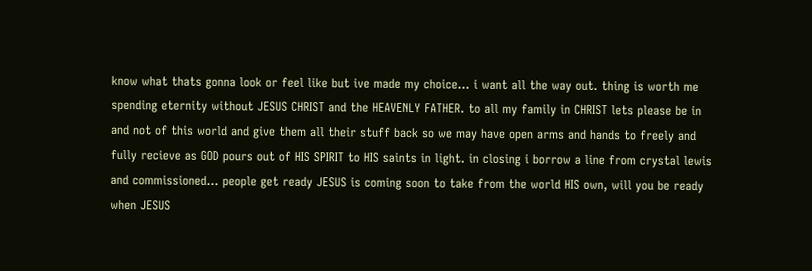know what thats gonna look or feel like but ive made my choice... i want all the way out. thing is worth me spending eternity without JESUS CHRIST and the HEAVENLY FATHER. to all my family in CHRIST lets please be in and not of this world and give them all their stuff back so we may have open arms and hands to freely and fully recieve as GOD pours out of HIS SPIRIT to HIS saints in light. in closing i borrow a line from crystal lewis and commissioned... people get ready JESUS is coming soon to take from the world HIS own, will you be ready when JESUS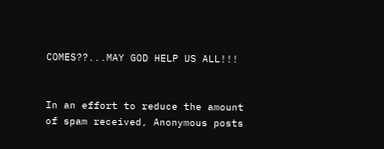COMES??...MAY GOD HELP US ALL!!!


In an effort to reduce the amount of spam received, Anonymous posts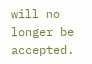will no longer be accepted.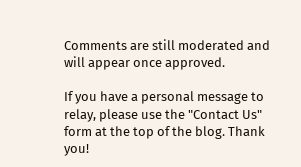Comments are still moderated and will appear once approved.

If you have a personal message to relay, please use the "Contact Us" form at the top of the blog. Thank you!